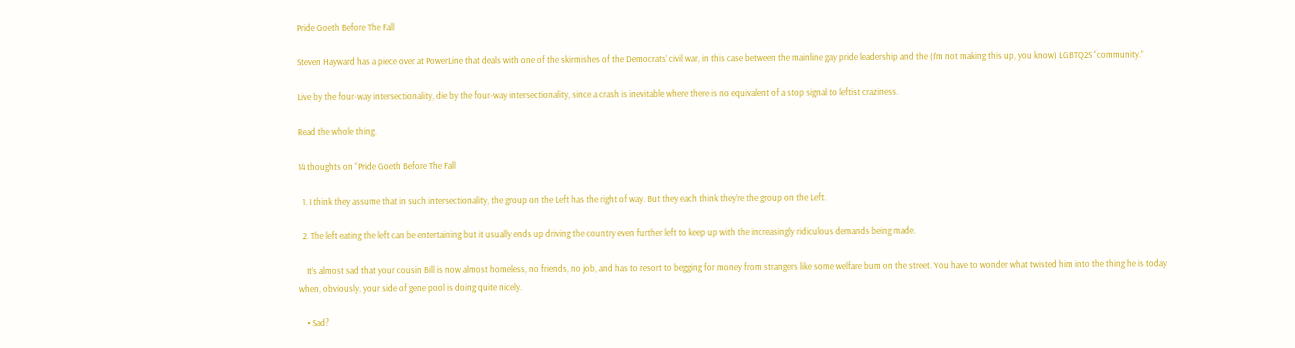Pride Goeth Before The Fall

Steven Hayward has a piece over at PowerLine that deals with one of the skirmishes of the Democrats’ civil war, in this case between the mainline gay pride leadership and the (I’m not making this up, you know) LGBTQ2S “community.”

Live by the four-way intersectionality, die by the four-way intersectionality, since a crash is inevitable where there is no equivalent of a stop signal to leftist craziness.

Read the whole thing.

14 thoughts on “Pride Goeth Before The Fall

  1. I think they assume that in such intersectionality, the group on the Left has the right of way. But they each think they’re the group on the Left.

  2. The left eating the left can be entertaining but it usually ends up driving the country even further left to keep up with the increasingly ridiculous demands being made.

    It’s almost sad that your cousin Bill is now almost homeless, no friends, no job, and has to resort to begging for money from strangers like some welfare bum on the street. You have to wonder what twisted him into the thing he is today when, obviously, your side of gene pool is doing quite nicely.

    • Sad?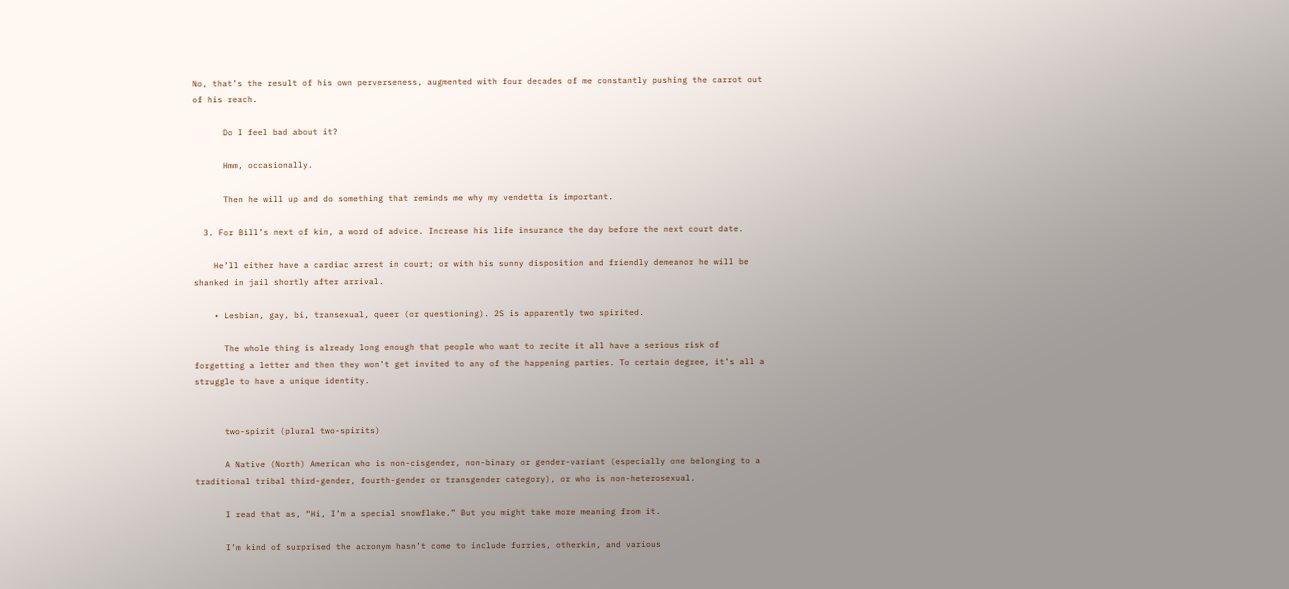No, that’s the result of his own perverseness, augmented with four decades of me constantly pushing the carrot out of his reach.

      Do I feel bad about it?

      Hmm, occasionally.

      Then he will up and do something that reminds me why my vendetta is important.

  3. For Bill’s next of kin, a word of advice. Increase his life insurance the day before the next court date.

    He’ll either have a cardiac arrest in court; or with his sunny disposition and friendly demeanor he will be shanked in jail shortly after arrival.

    • Lesbian, gay, bi, transexual, queer (or questioning). 2S is apparently two spirited.

      The whole thing is already long enough that people who want to recite it all have a serious risk of forgetting a letter and then they won’t get invited to any of the happening parties. To certain degree, it’s all a struggle to have a unique identity.


      two-spirit (plural two-spirits)

      A Native (North) American who is non-cisgender, non-binary or gender-variant (especially one belonging to a traditional tribal third-gender, fourth-gender or transgender category), or who is non-heterosexual.

      I read that as, “Hi, I’m a special snowflake.” But you might take more meaning from it.

      I’m kind of surprised the acronym hasn’t come to include furries, otherkin, and various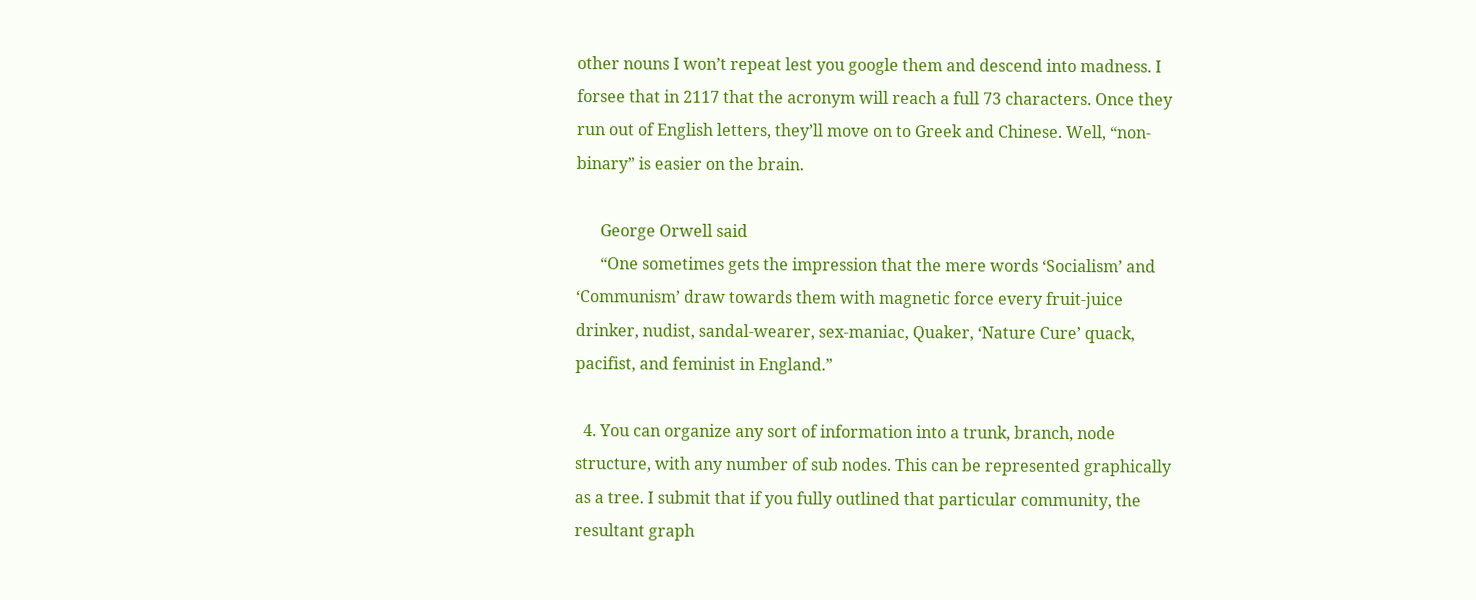other nouns I won’t repeat lest you google them and descend into madness. I forsee that in 2117 that the acronym will reach a full 73 characters. Once they run out of English letters, they’ll move on to Greek and Chinese. Well, “non-binary” is easier on the brain.

      George Orwell said
      “One sometimes gets the impression that the mere words ‘Socialism’ and ‘Communism’ draw towards them with magnetic force every fruit-juice drinker, nudist, sandal-wearer, sex-maniac, Quaker, ‘Nature Cure’ quack, pacifist, and feminist in England.”

  4. You can organize any sort of information into a trunk, branch, node structure, with any number of sub nodes. This can be represented graphically as a tree. I submit that if you fully outlined that particular community, the resultant graph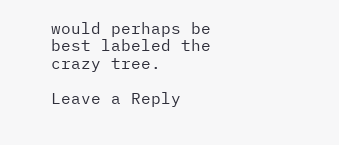would perhaps be best labeled the crazy tree.

Leave a Reply